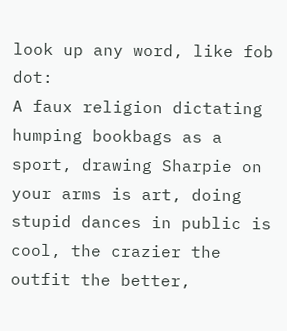look up any word, like fob dot:
A faux religion dictating humping bookbags as a sport, drawing Sharpie on your arms is art, doing stupid dances in public is cool, the crazier the outfit the better,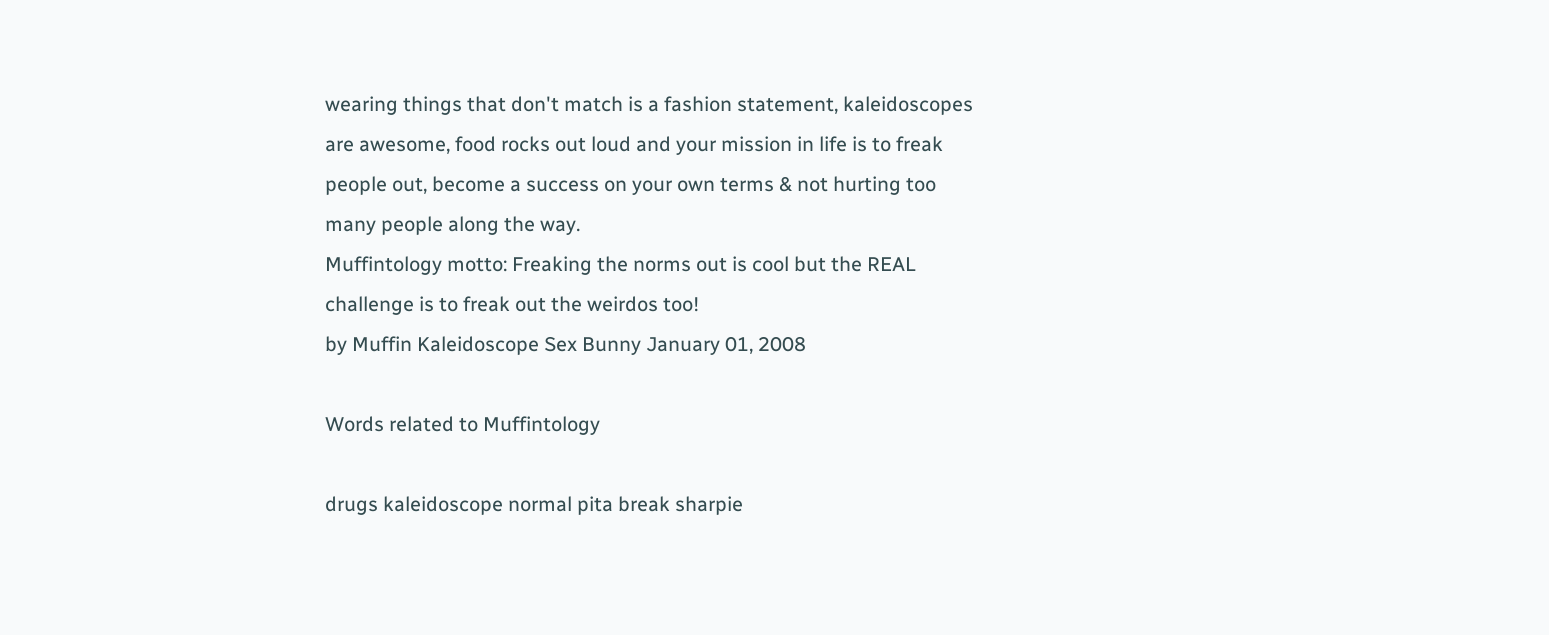wearing things that don't match is a fashion statement, kaleidoscopes are awesome, food rocks out loud and your mission in life is to freak people out, become a success on your own terms & not hurting too many people along the way.
Muffintology motto: Freaking the norms out is cool but the REAL challenge is to freak out the weirdos too!
by Muffin Kaleidoscope Sex Bunny January 01, 2008

Words related to Muffintology

drugs kaleidoscope normal pita break sharpie